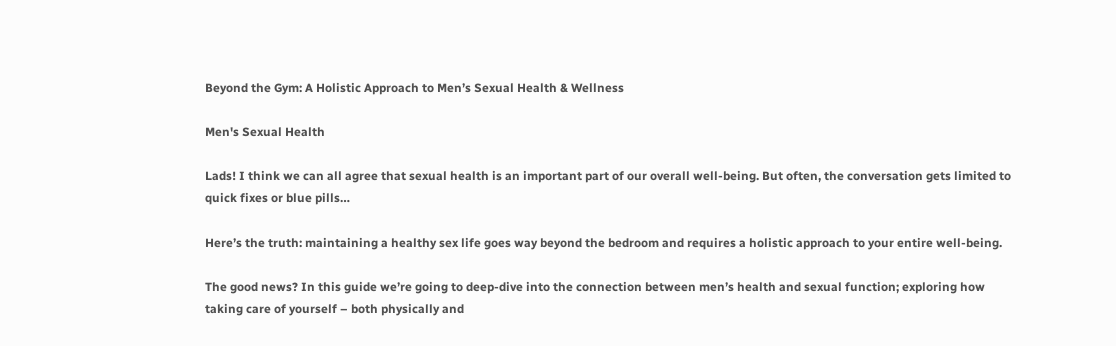Beyond the Gym: A Holistic Approach to Men’s Sexual Health & Wellness

Men's Sexual Health

Lads! I think we can all agree that sexual health is an important part of our overall well-being. But often, the conversation gets limited to quick fixes or blue pills…

Here’s the truth: maintaining a healthy sex life goes way beyond the bedroom and requires a holistic approach to your entire well-being.

The good news? In this guide we’re going to deep-dive into the connection between men’s health and sexual function; exploring how taking care of yourself – both physically and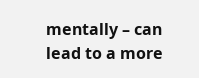mentally – can lead to a more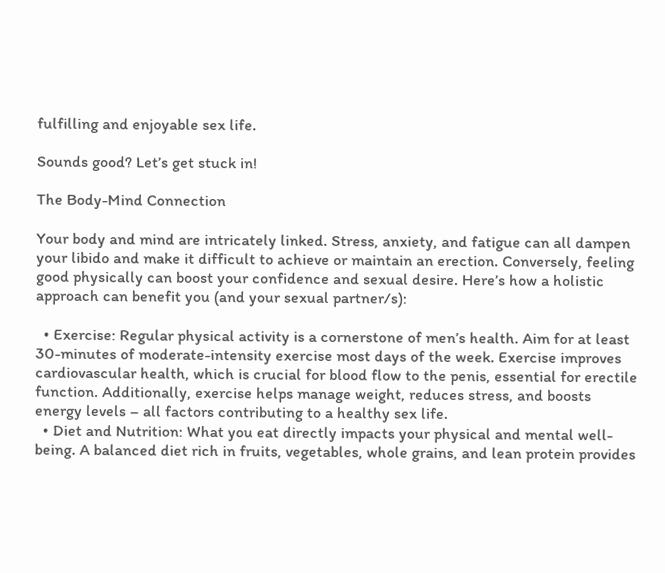fulfilling and enjoyable sex life.

Sounds good? Let’s get stuck in!

The Body-Mind Connection

Your body and mind are intricately linked. Stress, anxiety, and fatigue can all dampen your libido and make it difficult to achieve or maintain an erection. Conversely, feeling good physically can boost your confidence and sexual desire. Here’s how a holistic approach can benefit you (and your sexual partner/s):

  • Exercise: Regular physical activity is a cornerstone of men’s health. Aim for at least 30-minutes of moderate-intensity exercise most days of the week. Exercise improves cardiovascular health, which is crucial for blood flow to the penis, essential for erectile function. Additionally, exercise helps manage weight, reduces stress, and boosts energy levels – all factors contributing to a healthy sex life.
  • Diet and Nutrition: What you eat directly impacts your physical and mental well-being. A balanced diet rich in fruits, vegetables, whole grains, and lean protein provides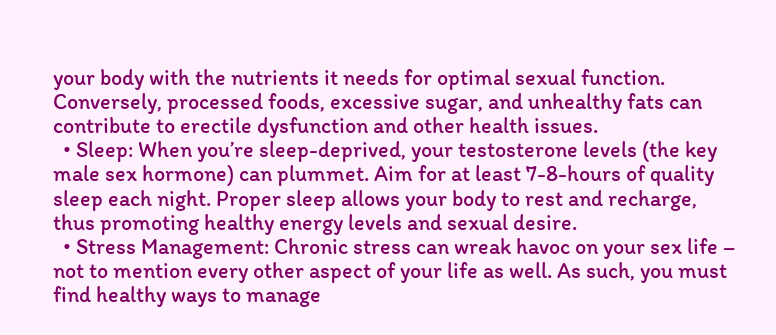your body with the nutrients it needs for optimal sexual function. Conversely, processed foods, excessive sugar, and unhealthy fats can contribute to erectile dysfunction and other health issues.
  • Sleep: When you’re sleep-deprived, your testosterone levels (the key male sex hormone) can plummet. Aim for at least 7-8-hours of quality sleep each night. Proper sleep allows your body to rest and recharge, thus promoting healthy energy levels and sexual desire.
  • Stress Management: Chronic stress can wreak havoc on your sex life – not to mention every other aspect of your life as well. As such, you must find healthy ways to manage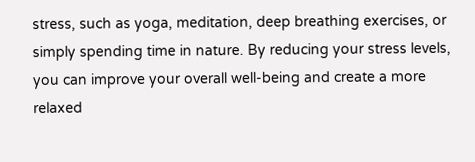stress, such as yoga, meditation, deep breathing exercises, or simply spending time in nature. By reducing your stress levels, you can improve your overall well-being and create a more relaxed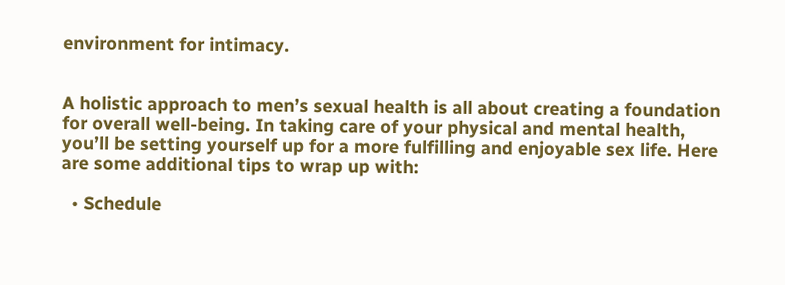environment for intimacy.


A holistic approach to men’s sexual health is all about creating a foundation for overall well-being. In taking care of your physical and mental health, you’ll be setting yourself up for a more fulfilling and enjoyable sex life. Here are some additional tips to wrap up with:

  • Schedule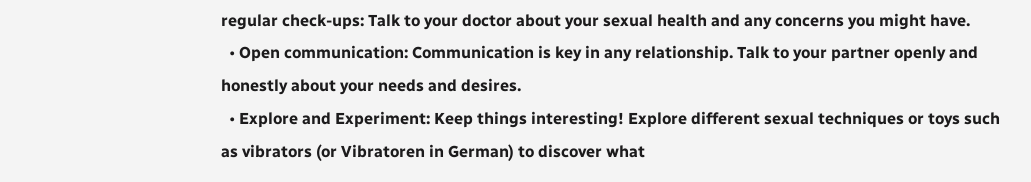regular check-ups: Talk to your doctor about your sexual health and any concerns you might have.
  • Open communication: Communication is key in any relationship. Talk to your partner openly and honestly about your needs and desires.
  • Explore and Experiment: Keep things interesting! Explore different sexual techniques or toys such as vibrators (or Vibratoren in German) to discover what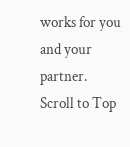works for you and your partner.
Scroll to Top